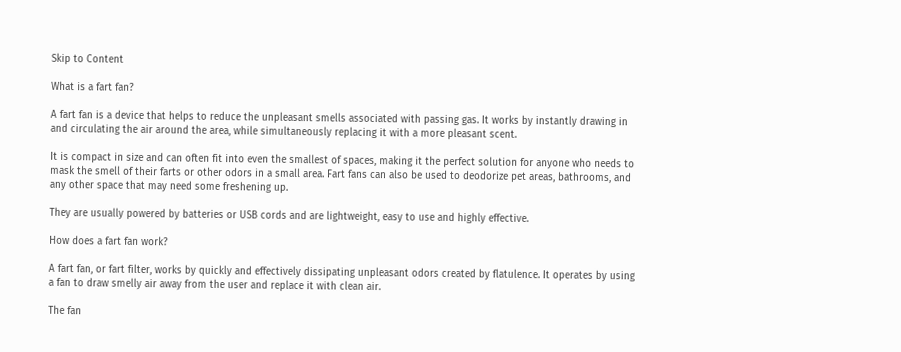Skip to Content

What is a fart fan?

A fart fan is a device that helps to reduce the unpleasant smells associated with passing gas. It works by instantly drawing in and circulating the air around the area, while simultaneously replacing it with a more pleasant scent.

It is compact in size and can often fit into even the smallest of spaces, making it the perfect solution for anyone who needs to mask the smell of their farts or other odors in a small area. Fart fans can also be used to deodorize pet areas, bathrooms, and any other space that may need some freshening up.

They are usually powered by batteries or USB cords and are lightweight, easy to use and highly effective.

How does a fart fan work?

A fart fan, or fart filter, works by quickly and effectively dissipating unpleasant odors created by flatulence. It operates by using a fan to draw smelly air away from the user and replace it with clean air.

The fan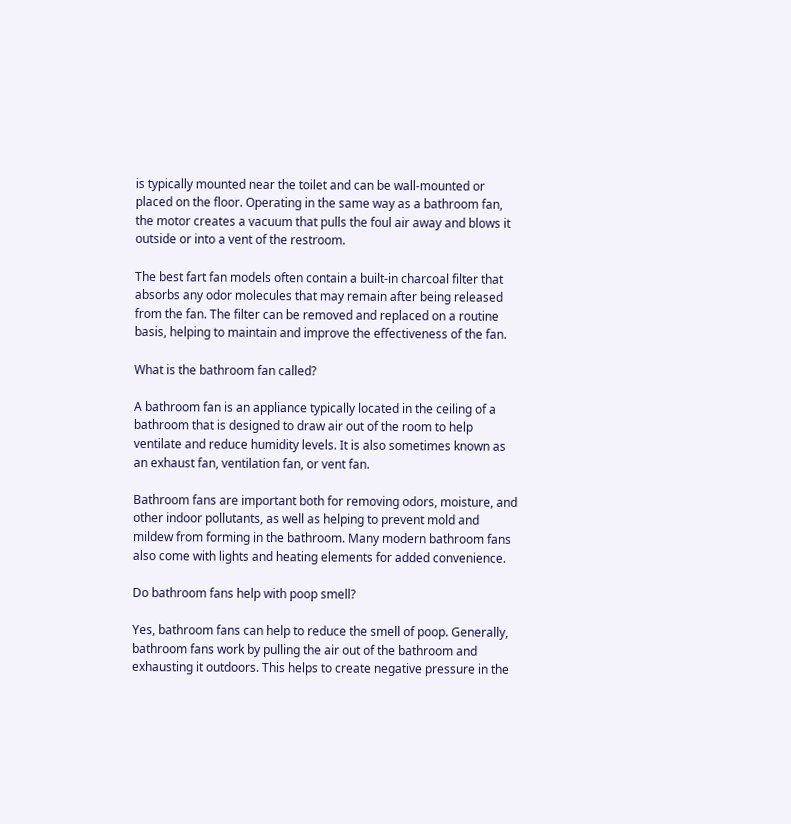is typically mounted near the toilet and can be wall-mounted or placed on the floor. Operating in the same way as a bathroom fan, the motor creates a vacuum that pulls the foul air away and blows it outside or into a vent of the restroom.

The best fart fan models often contain a built-in charcoal filter that absorbs any odor molecules that may remain after being released from the fan. The filter can be removed and replaced on a routine basis, helping to maintain and improve the effectiveness of the fan.

What is the bathroom fan called?

A bathroom fan is an appliance typically located in the ceiling of a bathroom that is designed to draw air out of the room to help ventilate and reduce humidity levels. It is also sometimes known as an exhaust fan, ventilation fan, or vent fan.

Bathroom fans are important both for removing odors, moisture, and other indoor pollutants, as well as helping to prevent mold and mildew from forming in the bathroom. Many modern bathroom fans also come with lights and heating elements for added convenience.

Do bathroom fans help with poop smell?

Yes, bathroom fans can help to reduce the smell of poop. Generally, bathroom fans work by pulling the air out of the bathroom and exhausting it outdoors. This helps to create negative pressure in the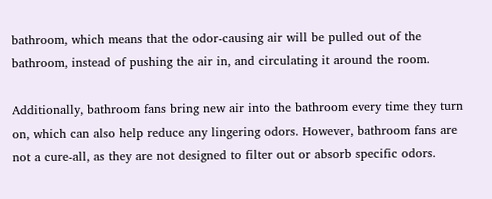bathroom, which means that the odor-causing air will be pulled out of the bathroom, instead of pushing the air in, and circulating it around the room.

Additionally, bathroom fans bring new air into the bathroom every time they turn on, which can also help reduce any lingering odors. However, bathroom fans are not a cure-all, as they are not designed to filter out or absorb specific odors.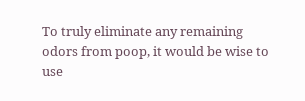To truly eliminate any remaining odors from poop, it would be wise to use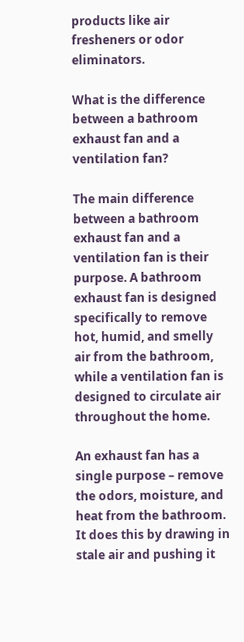products like air fresheners or odor eliminators.

What is the difference between a bathroom exhaust fan and a ventilation fan?

The main difference between a bathroom exhaust fan and a ventilation fan is their purpose. A bathroom exhaust fan is designed specifically to remove hot, humid, and smelly air from the bathroom, while a ventilation fan is designed to circulate air throughout the home.

An exhaust fan has a single purpose – remove the odors, moisture, and heat from the bathroom. It does this by drawing in stale air and pushing it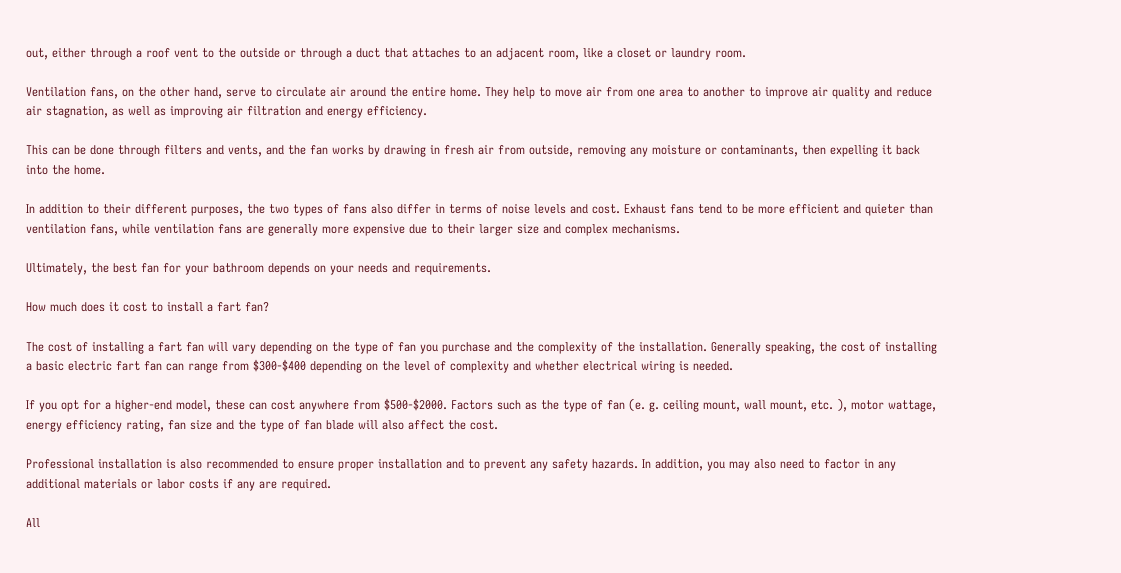out, either through a roof vent to the outside or through a duct that attaches to an adjacent room, like a closet or laundry room.

Ventilation fans, on the other hand, serve to circulate air around the entire home. They help to move air from one area to another to improve air quality and reduce air stagnation, as well as improving air filtration and energy efficiency.

This can be done through filters and vents, and the fan works by drawing in fresh air from outside, removing any moisture or contaminants, then expelling it back into the home.

In addition to their different purposes, the two types of fans also differ in terms of noise levels and cost. Exhaust fans tend to be more efficient and quieter than ventilation fans, while ventilation fans are generally more expensive due to their larger size and complex mechanisms.

Ultimately, the best fan for your bathroom depends on your needs and requirements.

How much does it cost to install a fart fan?

The cost of installing a fart fan will vary depending on the type of fan you purchase and the complexity of the installation. Generally speaking, the cost of installing a basic electric fart fan can range from $300-$400 depending on the level of complexity and whether electrical wiring is needed.

If you opt for a higher-end model, these can cost anywhere from $500-$2000. Factors such as the type of fan (e. g. ceiling mount, wall mount, etc. ), motor wattage, energy efficiency rating, fan size and the type of fan blade will also affect the cost.

Professional installation is also recommended to ensure proper installation and to prevent any safety hazards. In addition, you may also need to factor in any additional materials or labor costs if any are required.

All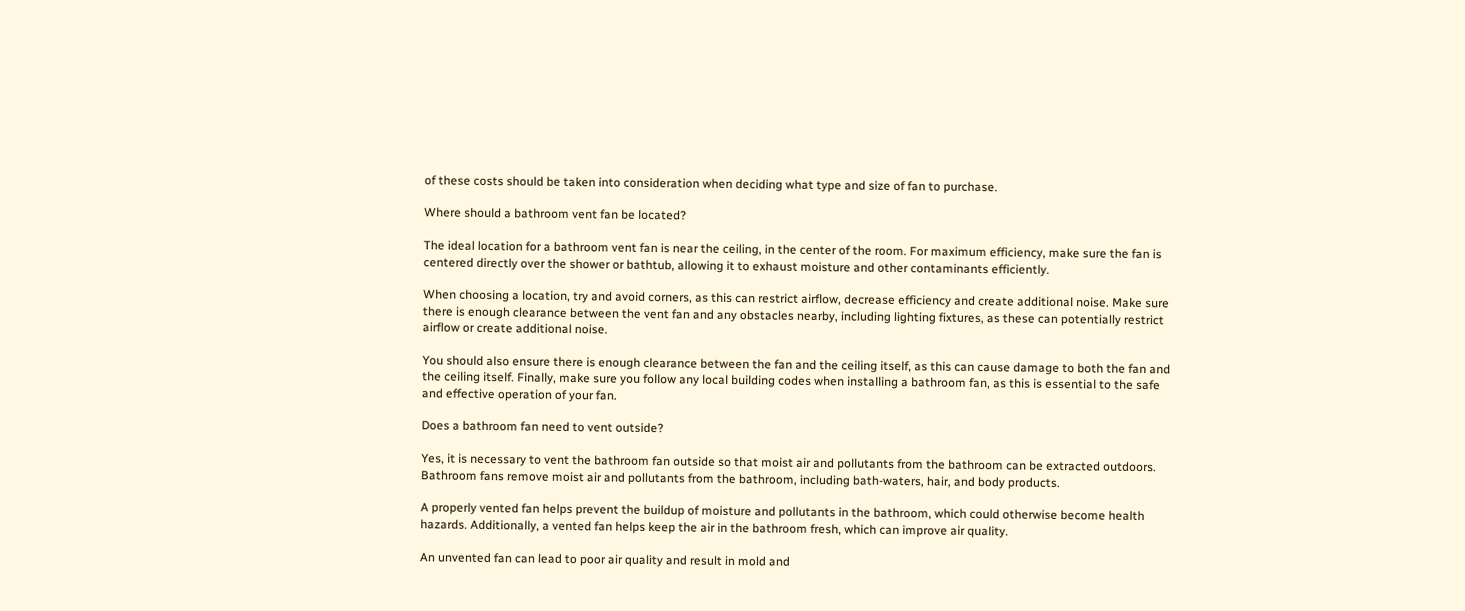of these costs should be taken into consideration when deciding what type and size of fan to purchase.

Where should a bathroom vent fan be located?

The ideal location for a bathroom vent fan is near the ceiling, in the center of the room. For maximum efficiency, make sure the fan is centered directly over the shower or bathtub, allowing it to exhaust moisture and other contaminants efficiently.

When choosing a location, try and avoid corners, as this can restrict airflow, decrease efficiency and create additional noise. Make sure there is enough clearance between the vent fan and any obstacles nearby, including lighting fixtures, as these can potentially restrict airflow or create additional noise.

You should also ensure there is enough clearance between the fan and the ceiling itself, as this can cause damage to both the fan and the ceiling itself. Finally, make sure you follow any local building codes when installing a bathroom fan, as this is essential to the safe and effective operation of your fan.

Does a bathroom fan need to vent outside?

Yes, it is necessary to vent the bathroom fan outside so that moist air and pollutants from the bathroom can be extracted outdoors. Bathroom fans remove moist air and pollutants from the bathroom, including bath-waters, hair, and body products.

A properly vented fan helps prevent the buildup of moisture and pollutants in the bathroom, which could otherwise become health hazards. Additionally, a vented fan helps keep the air in the bathroom fresh, which can improve air quality.

An unvented fan can lead to poor air quality and result in mold and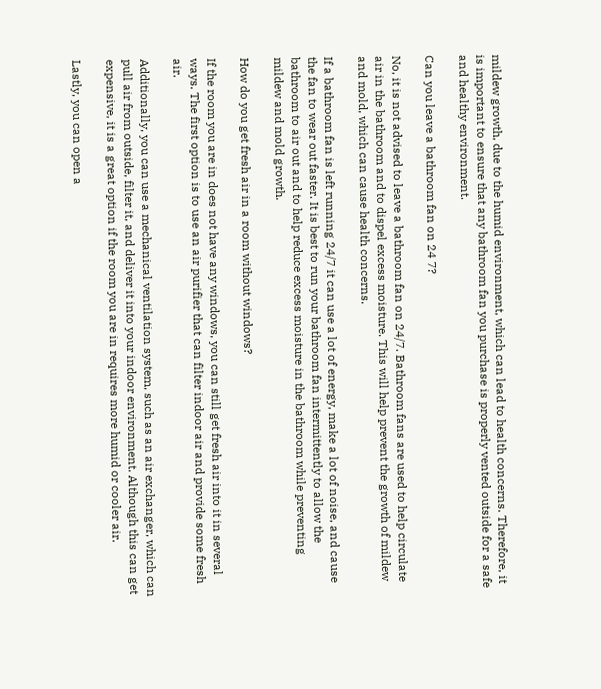mildew growth, due to the humid environment, which can lead to health concerns. Therefore, it is important to ensure that any bathroom fan you purchase is properly vented outside for a safe and healthy environment.

Can you leave a bathroom fan on 24 7?

No, it is not advised to leave a bathroom fan on 24/7. Bathroom fans are used to help circulate air in the bathroom and to dispel excess moisture. This will help prevent the growth of mildew and mold, which can cause health concerns.

If a bathroom fan is left running 24/7 it can use a lot of energy, make a lot of noise, and cause the fan to wear out faster. It is best to run your bathroom fan intermittently to allow the bathroom to air out and to help reduce excess moisture in the bathroom while preventing mildew and mold growth.

How do you get fresh air in a room without windows?

If the room you are in does not have any windows, you can still get fresh air into it in several ways. The first option is to use an air purifier that can filter indoor air and provide some fresh air.

Additionally, you can use a mechanical ventilation system, such as an air exchanger, which can pull air from outside, filter it, and deliver it into your indoor environment. Although this can get expensive, it is a great option if the room you are in requires more humid or cooler air.

Lastly, you can open a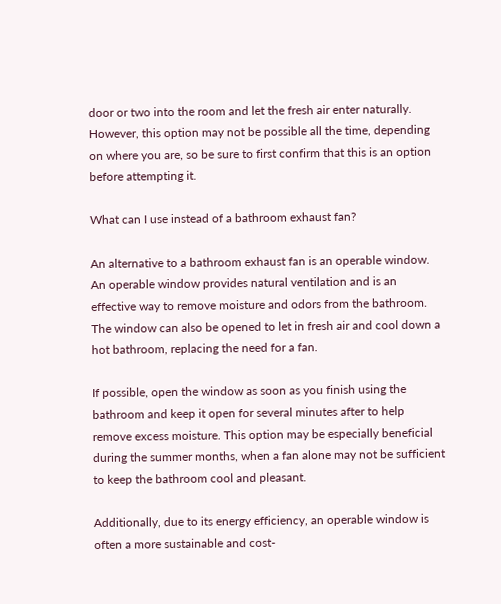door or two into the room and let the fresh air enter naturally. However, this option may not be possible all the time, depending on where you are, so be sure to first confirm that this is an option before attempting it.

What can I use instead of a bathroom exhaust fan?

An alternative to a bathroom exhaust fan is an operable window. An operable window provides natural ventilation and is an effective way to remove moisture and odors from the bathroom. The window can also be opened to let in fresh air and cool down a hot bathroom, replacing the need for a fan.

If possible, open the window as soon as you finish using the bathroom and keep it open for several minutes after to help remove excess moisture. This option may be especially beneficial during the summer months, when a fan alone may not be sufficient to keep the bathroom cool and pleasant.

Additionally, due to its energy efficiency, an operable window is often a more sustainable and cost-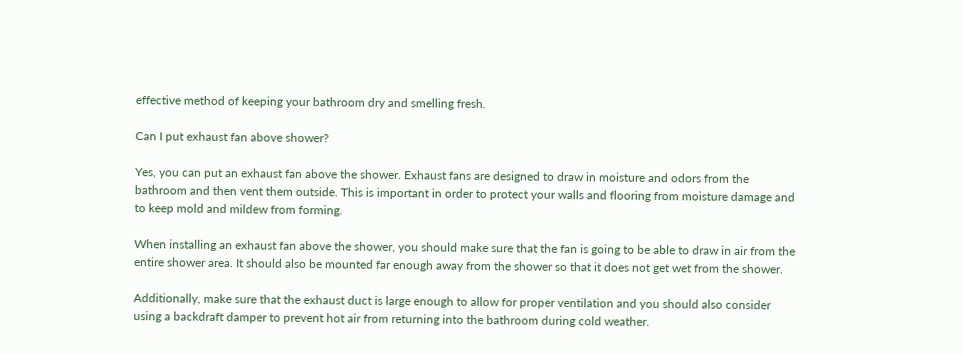effective method of keeping your bathroom dry and smelling fresh.

Can I put exhaust fan above shower?

Yes, you can put an exhaust fan above the shower. Exhaust fans are designed to draw in moisture and odors from the bathroom and then vent them outside. This is important in order to protect your walls and flooring from moisture damage and to keep mold and mildew from forming.

When installing an exhaust fan above the shower, you should make sure that the fan is going to be able to draw in air from the entire shower area. It should also be mounted far enough away from the shower so that it does not get wet from the shower.

Additionally, make sure that the exhaust duct is large enough to allow for proper ventilation and you should also consider using a backdraft damper to prevent hot air from returning into the bathroom during cold weather.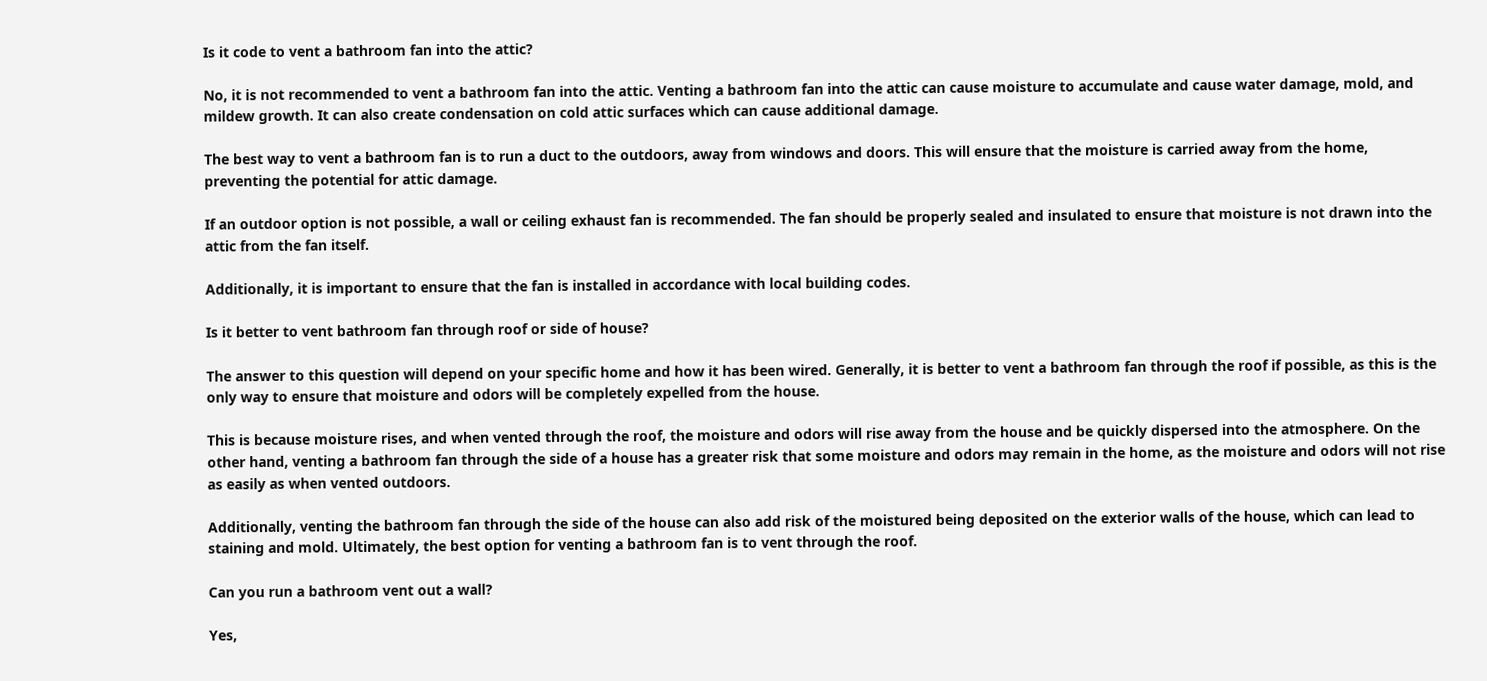Is it code to vent a bathroom fan into the attic?

No, it is not recommended to vent a bathroom fan into the attic. Venting a bathroom fan into the attic can cause moisture to accumulate and cause water damage, mold, and mildew growth. It can also create condensation on cold attic surfaces which can cause additional damage.

The best way to vent a bathroom fan is to run a duct to the outdoors, away from windows and doors. This will ensure that the moisture is carried away from the home, preventing the potential for attic damage.

If an outdoor option is not possible, a wall or ceiling exhaust fan is recommended. The fan should be properly sealed and insulated to ensure that moisture is not drawn into the attic from the fan itself.

Additionally, it is important to ensure that the fan is installed in accordance with local building codes.

Is it better to vent bathroom fan through roof or side of house?

The answer to this question will depend on your specific home and how it has been wired. Generally, it is better to vent a bathroom fan through the roof if possible, as this is the only way to ensure that moisture and odors will be completely expelled from the house.

This is because moisture rises, and when vented through the roof, the moisture and odors will rise away from the house and be quickly dispersed into the atmosphere. On the other hand, venting a bathroom fan through the side of a house has a greater risk that some moisture and odors may remain in the home, as the moisture and odors will not rise as easily as when vented outdoors.

Additionally, venting the bathroom fan through the side of the house can also add risk of the moistured being deposited on the exterior walls of the house, which can lead to staining and mold. Ultimately, the best option for venting a bathroom fan is to vent through the roof.

Can you run a bathroom vent out a wall?

Yes,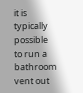it is typically possible to run a bathroom vent out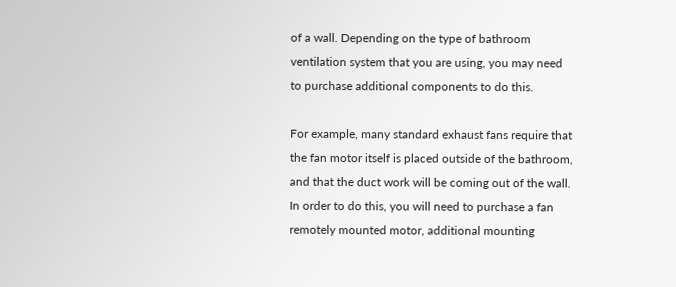of a wall. Depending on the type of bathroom ventilation system that you are using, you may need to purchase additional components to do this.

For example, many standard exhaust fans require that the fan motor itself is placed outside of the bathroom, and that the duct work will be coming out of the wall. In order to do this, you will need to purchase a fan remotely mounted motor, additional mounting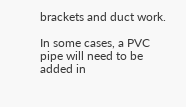brackets and duct work.

In some cases, a PVC pipe will need to be added in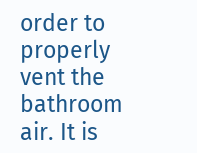order to properly vent the bathroom air. It is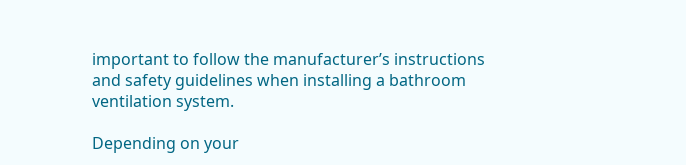important to follow the manufacturer’s instructions and safety guidelines when installing a bathroom ventilation system.

Depending on your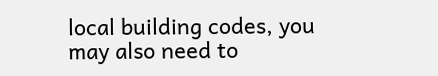local building codes, you may also need to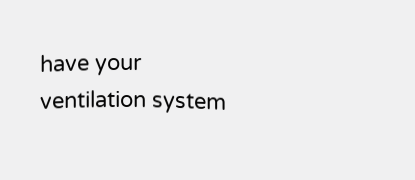have your ventilation system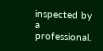inspected by a professional.